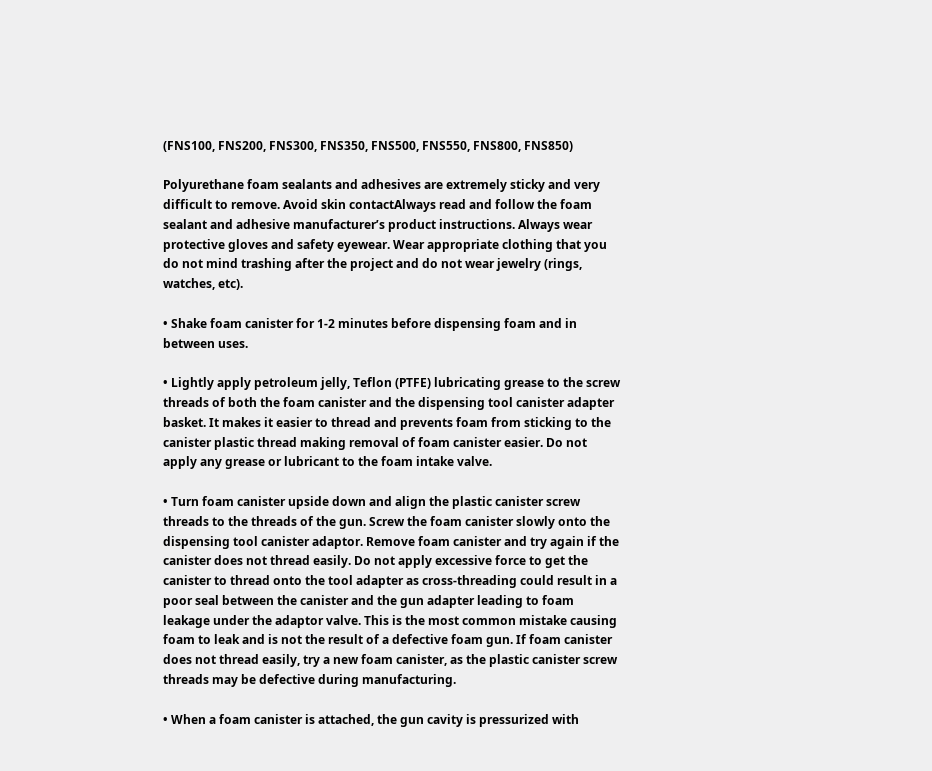(FNS100, FNS200, FNS300, FNS350, FNS500, FNS550, FNS800, FNS850)

Polyurethane foam sealants and adhesives are extremely sticky and very difficult to remove. Avoid skin contactAlways read and follow the foam sealant and adhesive manufacturer’s product instructions. Always wear protective gloves and safety eyewear. Wear appropriate clothing that you do not mind trashing after the project and do not wear jewelry (rings, watches, etc).

• Shake foam canister for 1-2 minutes before dispensing foam and in between uses.

• Lightly apply petroleum jelly, Teflon (PTFE) lubricating grease to the screw threads of both the foam canister and the dispensing tool canister adapter basket. It makes it easier to thread and prevents foam from sticking to the canister plastic thread making removal of foam canister easier. Do not apply any grease or lubricant to the foam intake valve.

• Turn foam canister upside down and align the plastic canister screw threads to the threads of the gun. Screw the foam canister slowly onto the dispensing tool canister adaptor. Remove foam canister and try again if the canister does not thread easily. Do not apply excessive force to get the canister to thread onto the tool adapter as cross-threading could result in a poor seal between the canister and the gun adapter leading to foam leakage under the adaptor valve. This is the most common mistake causing foam to leak and is not the result of a defective foam gun. If foam canister does not thread easily, try a new foam canister, as the plastic canister screw threads may be defective during manufacturing.

• When a foam canister is attached, the gun cavity is pressurized with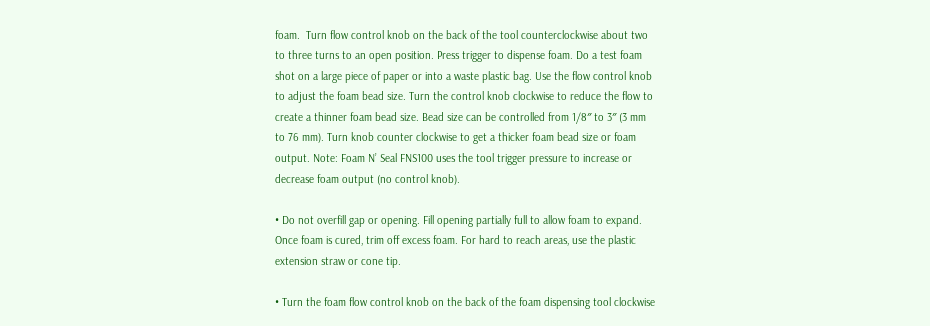foam.  Turn flow control knob on the back of the tool counterclockwise about two to three turns to an open position. Press trigger to dispense foam. Do a test foam shot on a large piece of paper or into a waste plastic bag. Use the flow control knob to adjust the foam bead size. Turn the control knob clockwise to reduce the flow to create a thinner foam bead size. Bead size can be controlled from 1/8″ to 3″ (3 mm to 76 mm). Turn knob counter clockwise to get a thicker foam bead size or foam output. Note: Foam N’ Seal FNS100 uses the tool trigger pressure to increase or decrease foam output (no control knob).

• Do not overfill gap or opening. Fill opening partially full to allow foam to expand. Once foam is cured, trim off excess foam. For hard to reach areas, use the plastic extension straw or cone tip.

• Turn the foam flow control knob on the back of the foam dispensing tool clockwise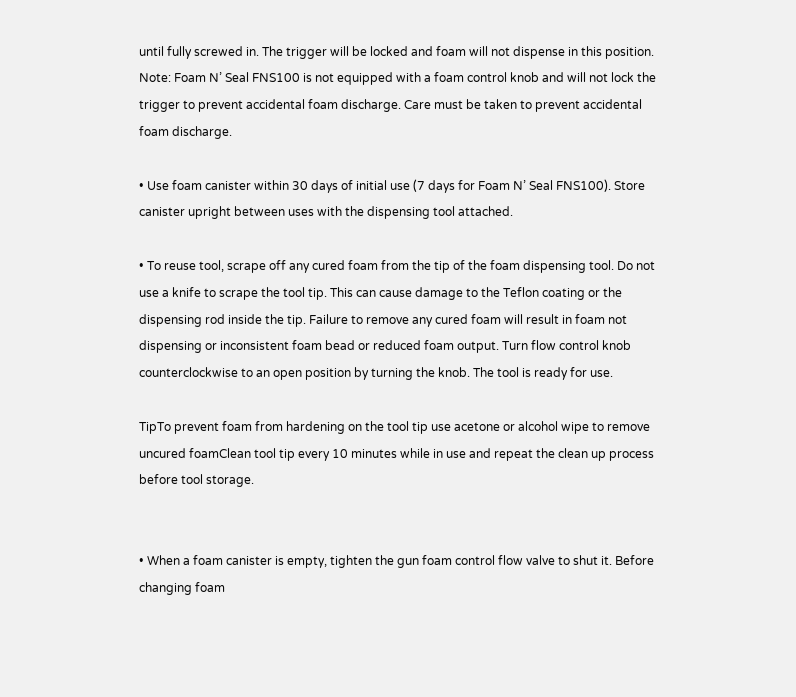until fully screwed in. The trigger will be locked and foam will not dispense in this position. Note: Foam N’ Seal FNS100 is not equipped with a foam control knob and will not lock the trigger to prevent accidental foam discharge. Care must be taken to prevent accidental foam discharge.

• Use foam canister within 30 days of initial use (7 days for Foam N’ Seal FNS100). Store canister upright between uses with the dispensing tool attached.

• To reuse tool, scrape off any cured foam from the tip of the foam dispensing tool. Do not use a knife to scrape the tool tip. This can cause damage to the Teflon coating or the dispensing rod inside the tip. Failure to remove any cured foam will result in foam not dispensing or inconsistent foam bead or reduced foam output. Turn flow control knob counterclockwise to an open position by turning the knob. The tool is ready for use.

TipTo prevent foam from hardening on the tool tip use acetone or alcohol wipe to remove uncured foamClean tool tip every 10 minutes while in use and repeat the clean up process before tool storage.


• When a foam canister is empty, tighten the gun foam control flow valve to shut it. Before changing foam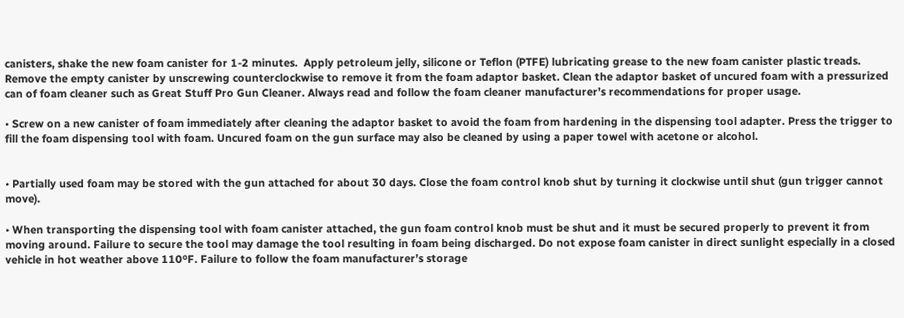canisters, shake the new foam canister for 1-2 minutes.  Apply petroleum jelly, silicone or Teflon (PTFE) lubricating grease to the new foam canister plastic treads. Remove the empty canister by unscrewing counterclockwise to remove it from the foam adaptor basket. Clean the adaptor basket of uncured foam with a pressurized can of foam cleaner such as Great Stuff Pro Gun Cleaner. Always read and follow the foam cleaner manufacturer’s recommendations for proper usage.

• Screw on a new canister of foam immediately after cleaning the adaptor basket to avoid the foam from hardening in the dispensing tool adapter. Press the trigger to fill the foam dispensing tool with foam. Uncured foam on the gun surface may also be cleaned by using a paper towel with acetone or alcohol.


• Partially used foam may be stored with the gun attached for about 30 days. Close the foam control knob shut by turning it clockwise until shut (gun trigger cannot move).

• When transporting the dispensing tool with foam canister attached, the gun foam control knob must be shut and it must be secured properly to prevent it from moving around. Failure to secure the tool may damage the tool resulting in foam being discharged. Do not expose foam canister in direct sunlight especially in a closed vehicle in hot weather above 110ºF. Failure to follow the foam manufacturer’s storage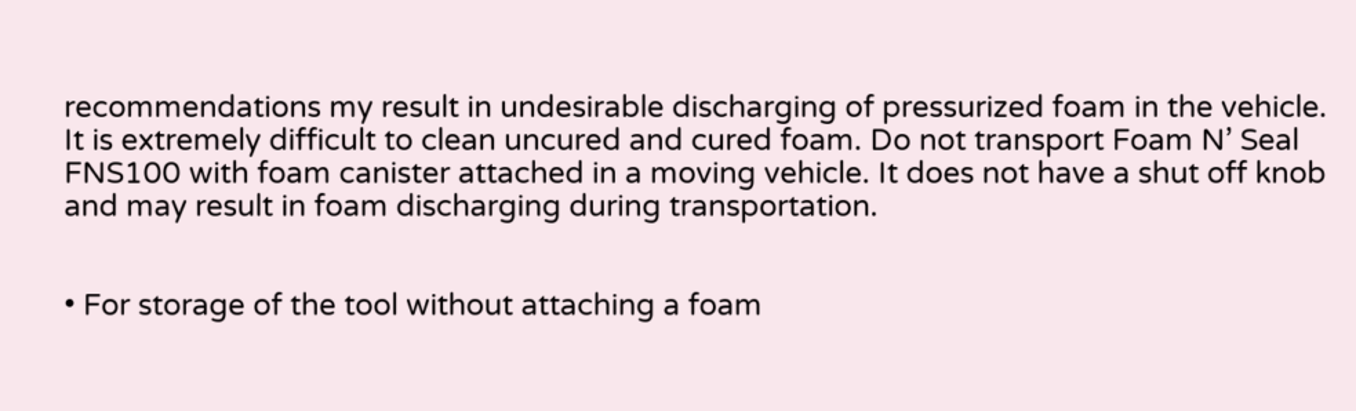recommendations my result in undesirable discharging of pressurized foam in the vehicle. It is extremely difficult to clean uncured and cured foam. Do not transport Foam N’ Seal FNS100 with foam canister attached in a moving vehicle. It does not have a shut off knob and may result in foam discharging during transportation.


• For storage of the tool without attaching a foam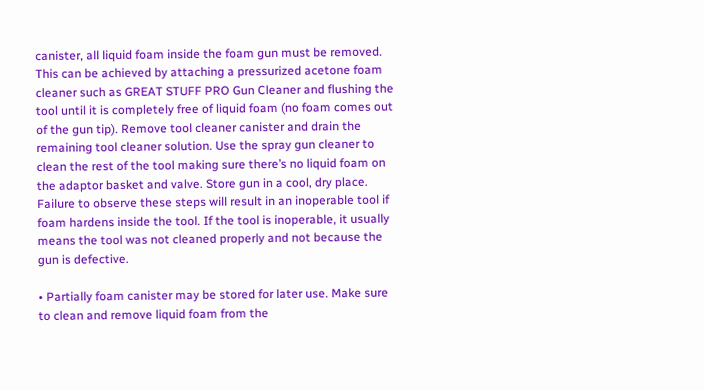canister, all liquid foam inside the foam gun must be removed. This can be achieved by attaching a pressurized acetone foam cleaner such as GREAT STUFF PRO Gun Cleaner and flushing the tool until it is completely free of liquid foam (no foam comes out of the gun tip). Remove tool cleaner canister and drain the remaining tool cleaner solution. Use the spray gun cleaner to clean the rest of the tool making sure there’s no liquid foam on the adaptor basket and valve. Store gun in a cool, dry place. Failure to observe these steps will result in an inoperable tool if foam hardens inside the tool. If the tool is inoperable, it usually means the tool was not cleaned properly and not because the gun is defective.

• Partially foam canister may be stored for later use. Make sure to clean and remove liquid foam from the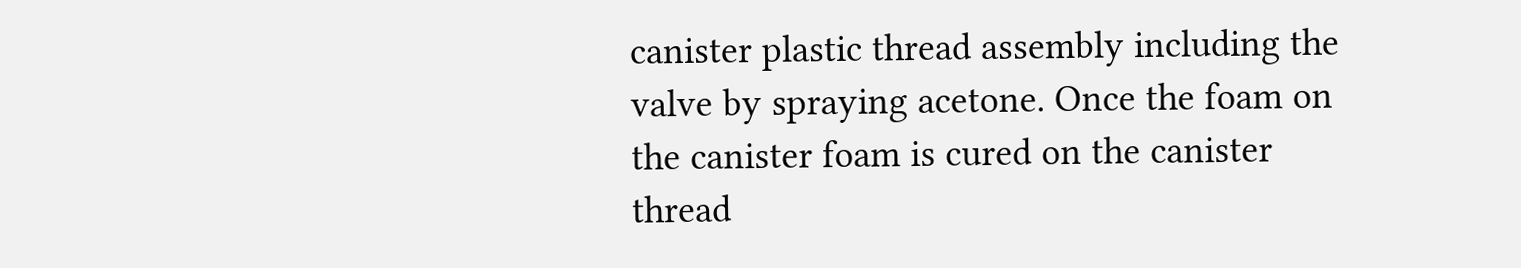canister plastic thread assembly including the valve by spraying acetone. Once the foam on the canister foam is cured on the canister thread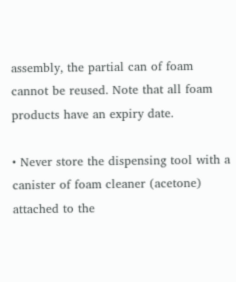assembly, the partial can of foam cannot be reused. Note that all foam products have an expiry date.

• Never store the dispensing tool with a canister of foam cleaner (acetone) attached to the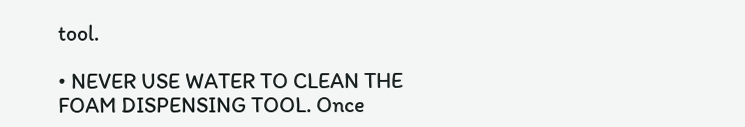tool.

• NEVER USE WATER TO CLEAN THE FOAM DISPENSING TOOL. Once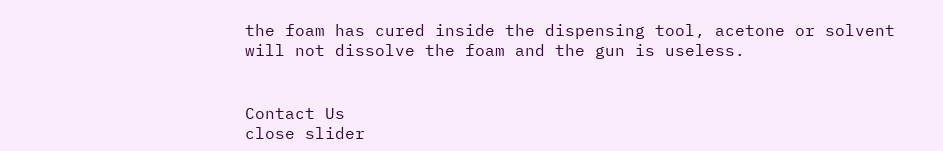the foam has cured inside the dispensing tool, acetone or solvent will not dissolve the foam and the gun is useless.


Contact Us
close slider